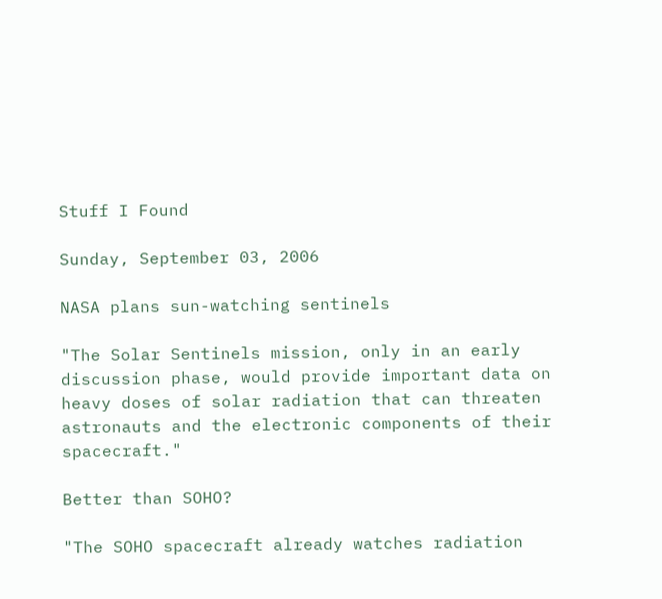Stuff I Found

Sunday, September 03, 2006

NASA plans sun-watching sentinels

"The Solar Sentinels mission, only in an early discussion phase, would provide important data on heavy doses of solar radiation that can threaten astronauts and the electronic components of their spacecraft."

Better than SOHO?

"The SOHO spacecraft already watches radiation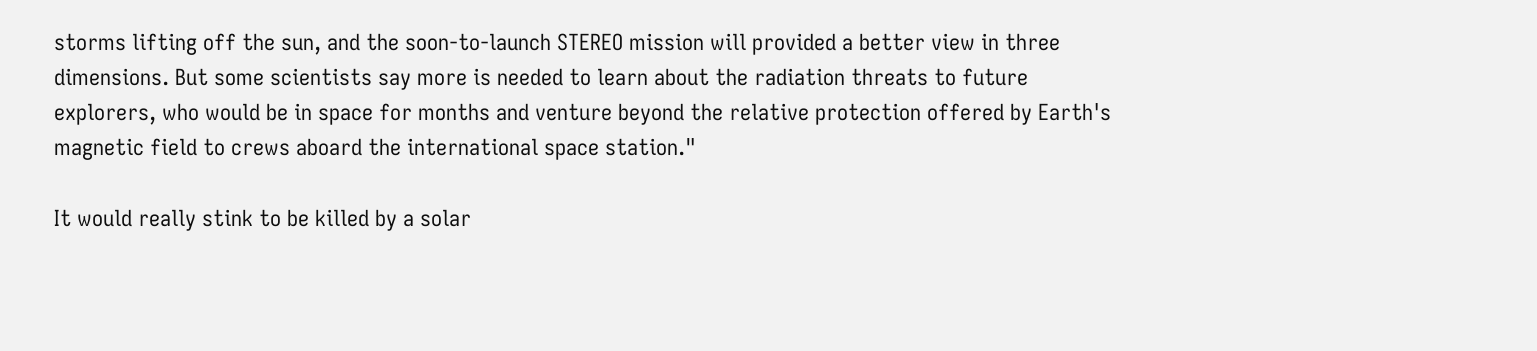storms lifting off the sun, and the soon-to-launch STEREO mission will provided a better view in three dimensions. But some scientists say more is needed to learn about the radiation threats to future explorers, who would be in space for months and venture beyond the relative protection offered by Earth's magnetic field to crews aboard the international space station."

It would really stink to be killed by a solar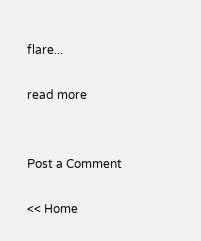flare...

read more


Post a Comment

<< Home